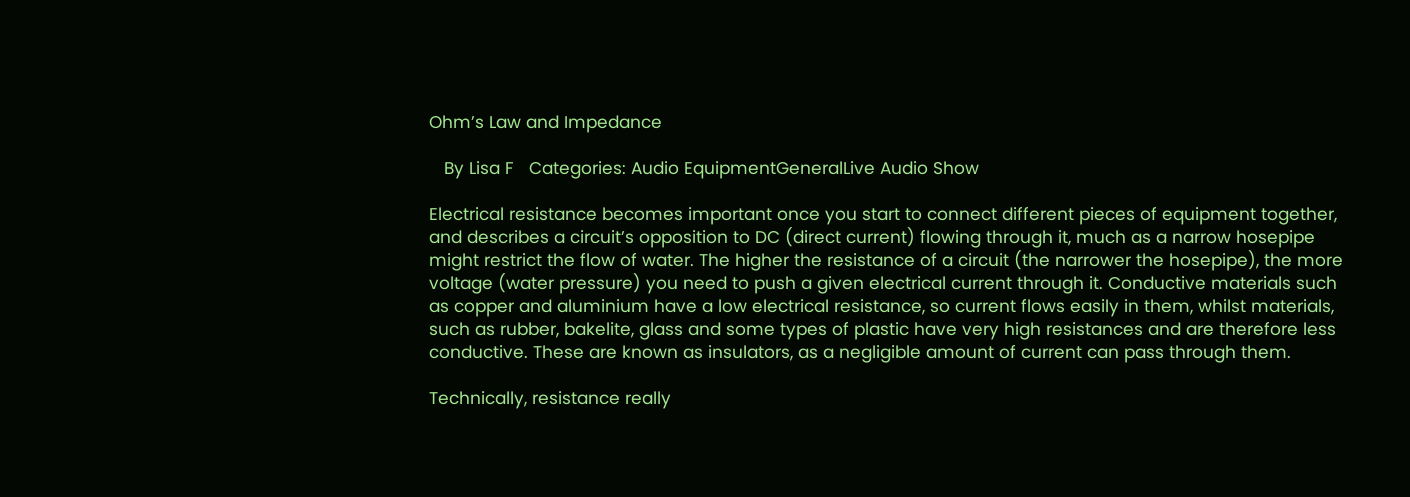Ohm’s Law and Impedance

   By Lisa F   Categories: Audio EquipmentGeneralLive Audio Show

Electrical resistance becomes important once you start to connect different pieces of equipment together, and describes a circuit’s opposition to DC (direct current) flowing through it, much as a narrow hosepipe might restrict the flow of water. The higher the resistance of a circuit (the narrower the hosepipe), the more voltage (water pressure) you need to push a given electrical current through it. Conductive materials such as copper and aluminium have a low electrical resistance, so current flows easily in them, whilst materials, such as rubber, bakelite, glass and some types of plastic have very high resistances and are therefore less conductive. These are known as insulators, as a negligible amount of current can pass through them.

Technically, resistance really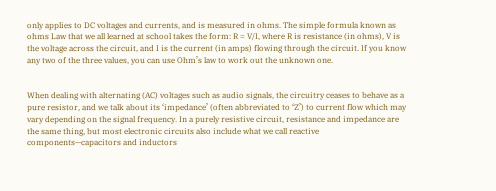only applies to DC voltages and currents, and is measured in ohms. The simple formula known as ohms Law that we all learned at school takes the form: R = V/I, where R is resistance (in ohms), V is the voltage across the circuit, and I is the current (in amps) flowing through the circuit. If you know any two of the three values, you can use Ohm’s law to work out the unknown one.


When dealing with alternating (AC) voltages such as audio signals, the circuitry ceases to behave as a pure resistor, and we talk about its ‘impedance’ (often abbreviated to ‘Z’) to current flow which may vary depending on the signal frequency. In a purely resistive circuit, resistance and impedance are the same thing, but most electronic circuits also include what we call reactive components—capacitors and inductors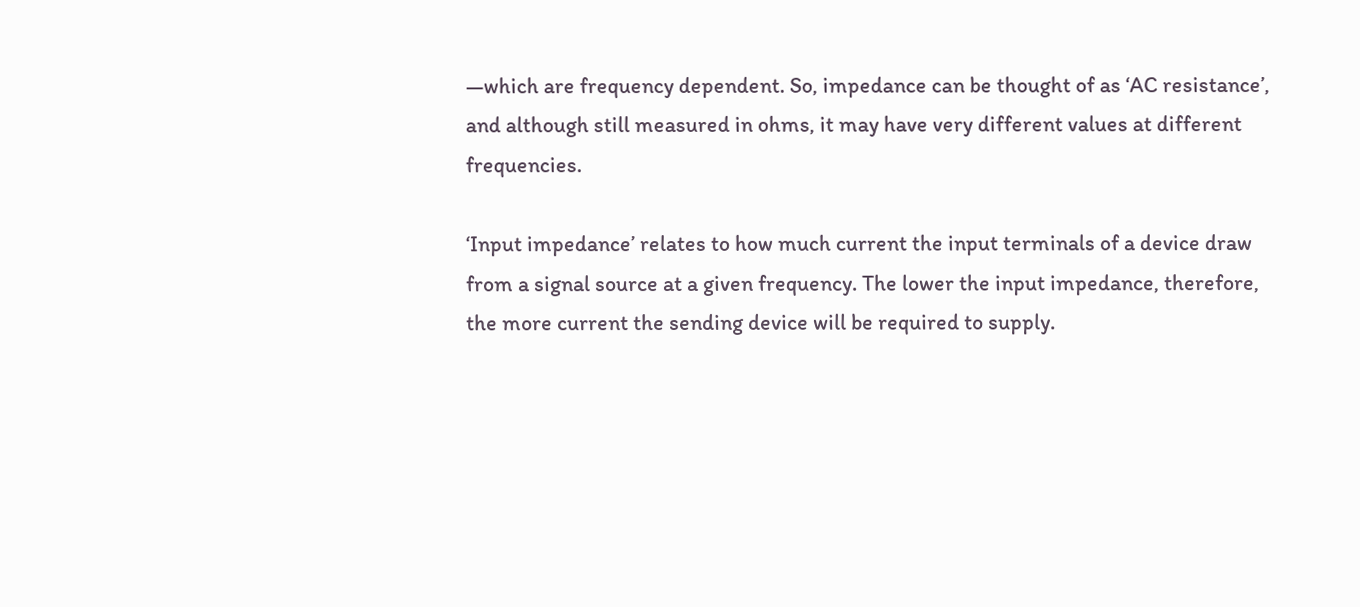—which are frequency dependent. So, impedance can be thought of as ‘AC resistance’, and although still measured in ohms, it may have very different values at different frequencies.

‘Input impedance’ relates to how much current the input terminals of a device draw from a signal source at a given frequency. The lower the input impedance, therefore, the more current the sending device will be required to supply.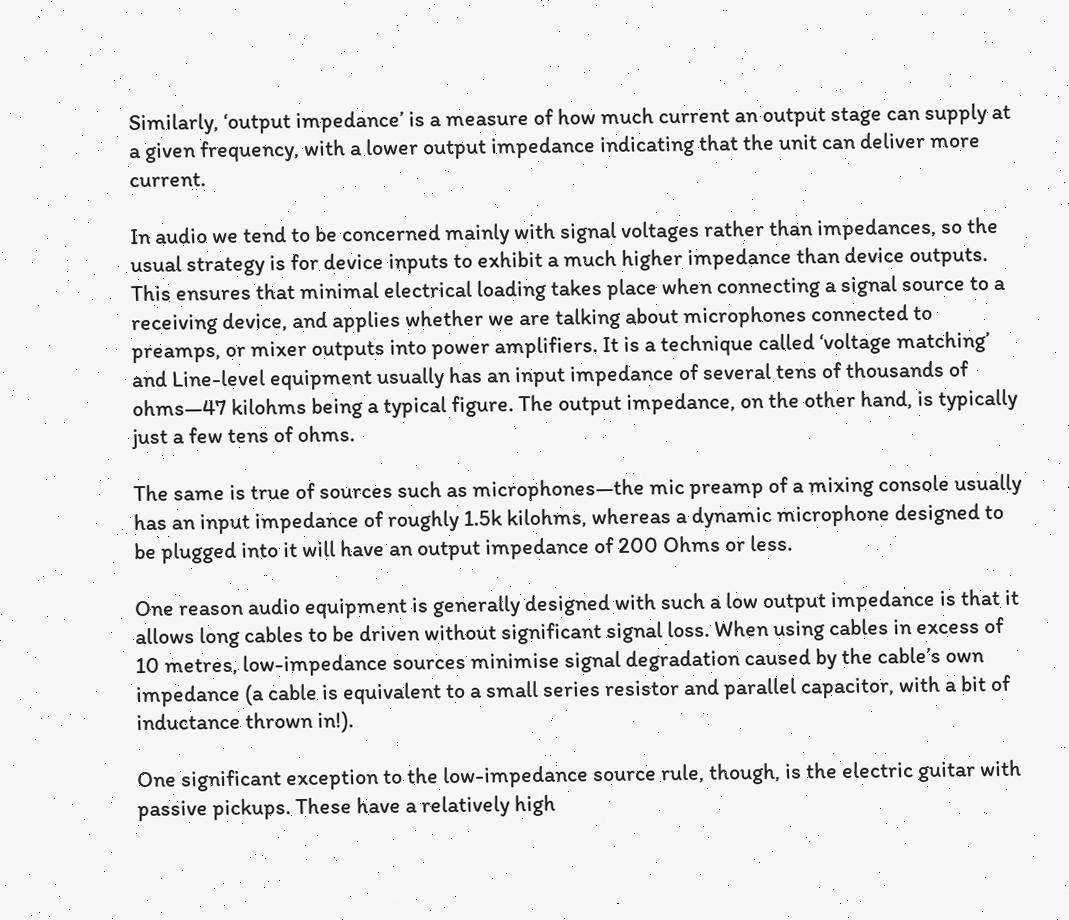Similarly, ‘output impedance’ is a measure of how much current an output stage can supply at a given frequency, with a lower output impedance indicating that the unit can deliver more current.

In audio we tend to be concerned mainly with signal voltages rather than impedances, so the usual strategy is for device inputs to exhibit a much higher impedance than device outputs. This ensures that minimal electrical loading takes place when connecting a signal source to a receiving device, and applies whether we are talking about microphones connected to preamps, or mixer outputs into power amplifiers. It is a technique called ‘voltage matching’ and Line-level equipment usually has an input impedance of several tens of thousands of ohms—47 kilohms being a typical figure. The output impedance, on the other hand, is typically just a few tens of ohms.

The same is true of sources such as microphones—the mic preamp of a mixing console usually has an input impedance of roughly 1.5k kilohms, whereas a dynamic microphone designed to be plugged into it will have an output impedance of 200 Ohms or less.

One reason audio equipment is generally designed with such a low output impedance is that it allows long cables to be driven without significant signal loss. When using cables in excess of 10 metres, low-impedance sources minimise signal degradation caused by the cable’s own impedance (a cable is equivalent to a small series resistor and parallel capacitor, with a bit of inductance thrown in!).

One significant exception to the low-impedance source rule, though, is the electric guitar with passive pickups. These have a relatively high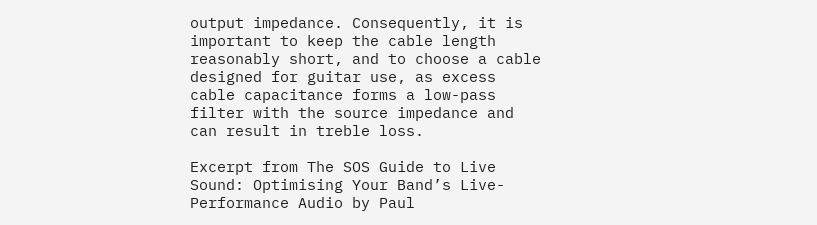output impedance. Consequently, it is important to keep the cable length reasonably short, and to choose a cable designed for guitar use, as excess cable capacitance forms a low-pass filter with the source impedance and can result in treble loss.

Excerpt from The SOS Guide to Live Sound: Optimising Your Band’s Live-Performance Audio by Paul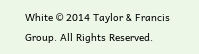White © 2014 Taylor & Francis Group. All Rights Reserved.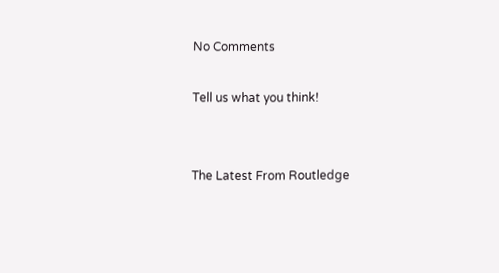No Comments

Tell us what you think!


The Latest From Routledge